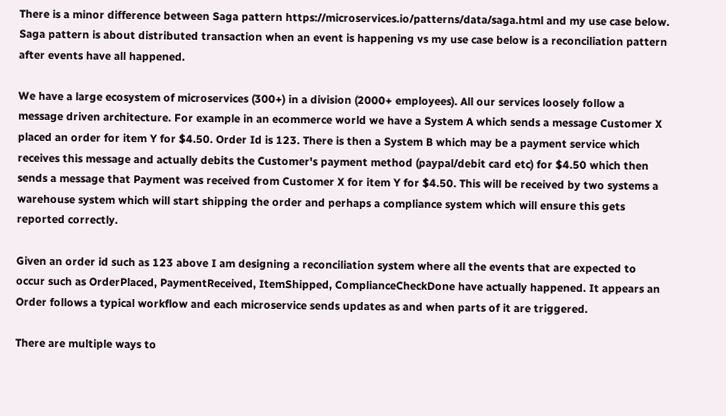There is a minor difference between Saga pattern https://microservices.io/patterns/data/saga.html and my use case below. Saga pattern is about distributed transaction when an event is happening vs my use case below is a reconciliation pattern after events have all happened.

We have a large ecosystem of microservices (300+) in a division (2000+ employees). All our services loosely follow a message driven architecture. For example in an ecommerce world we have a System A which sends a message Customer X placed an order for item Y for $4.50. Order Id is 123. There is then a System B which may be a payment service which receives this message and actually debits the Customer's payment method (paypal/debit card etc) for $4.50 which then sends a message that Payment was received from Customer X for item Y for $4.50. This will be received by two systems a warehouse system which will start shipping the order and perhaps a compliance system which will ensure this gets reported correctly.

Given an order id such as 123 above I am designing a reconciliation system where all the events that are expected to occur such as OrderPlaced, PaymentReceived, ItemShipped, ComplianceCheckDone have actually happened. It appears an Order follows a typical workflow and each microservice sends updates as and when parts of it are triggered.

There are multiple ways to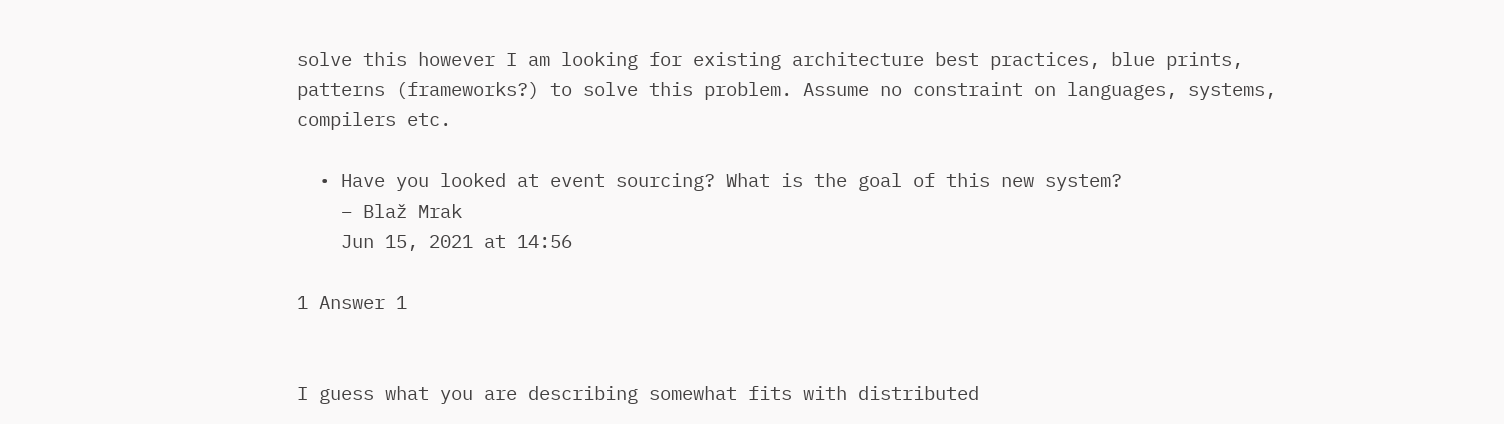solve this however I am looking for existing architecture best practices, blue prints, patterns (frameworks?) to solve this problem. Assume no constraint on languages, systems, compilers etc.

  • Have you looked at event sourcing? What is the goal of this new system?
    – Blaž Mrak
    Jun 15, 2021 at 14:56

1 Answer 1


I guess what you are describing somewhat fits with distributed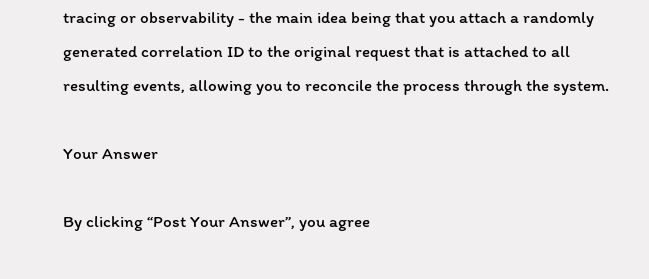tracing or observability - the main idea being that you attach a randomly generated correlation ID to the original request that is attached to all resulting events, allowing you to reconcile the process through the system.

Your Answer

By clicking “Post Your Answer”, you agree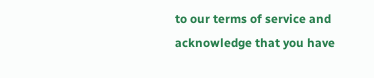to our terms of service and acknowledge that you have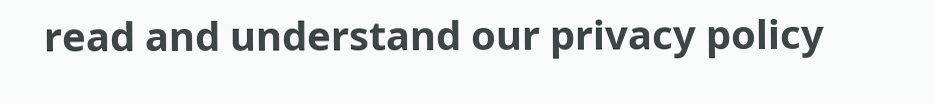read and understand our privacy policy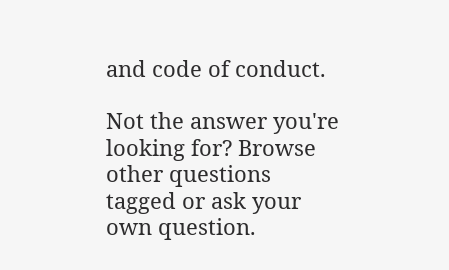and code of conduct.

Not the answer you're looking for? Browse other questions tagged or ask your own question.